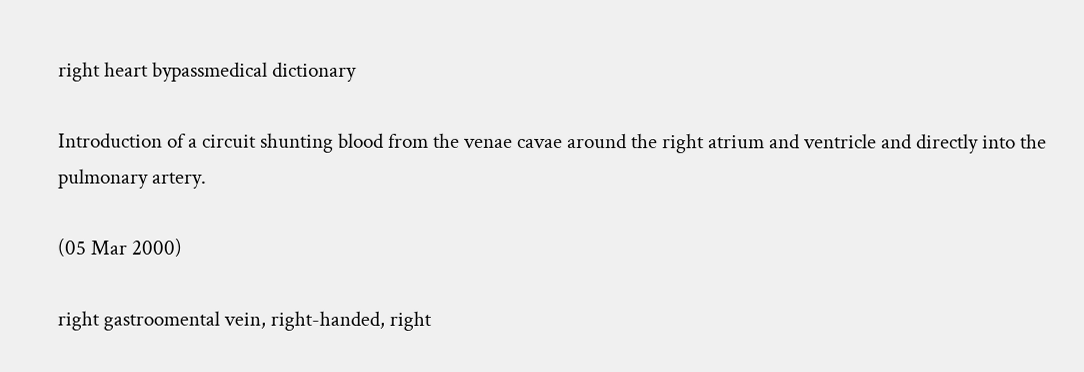right heart bypassmedical dictionary

Introduction of a circuit shunting blood from the venae cavae around the right atrium and ventricle and directly into the pulmonary artery.

(05 Mar 2000)

right gastroomental vein, right-handed, right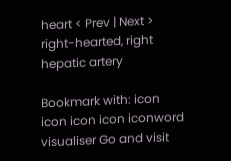heart < Prev | Next > right-hearted, right hepatic artery

Bookmark with: icon icon icon icon iconword visualiser Go and visit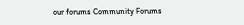our forums Community Forums